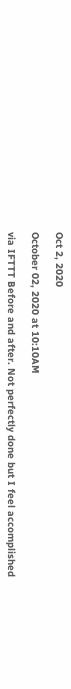Oct 2, 2020

October 02, 2020 at 10:10AM

via IFTTT Before and after. Not perfectly done but I feel accomplished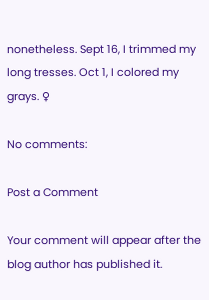nonetheless. Sept 16, I trimmed my long tresses. Oct 1, I colored my grays. ♀

No comments:

Post a Comment

Your comment will appear after the blog author has published it.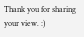Thank you for sharing your view. :)